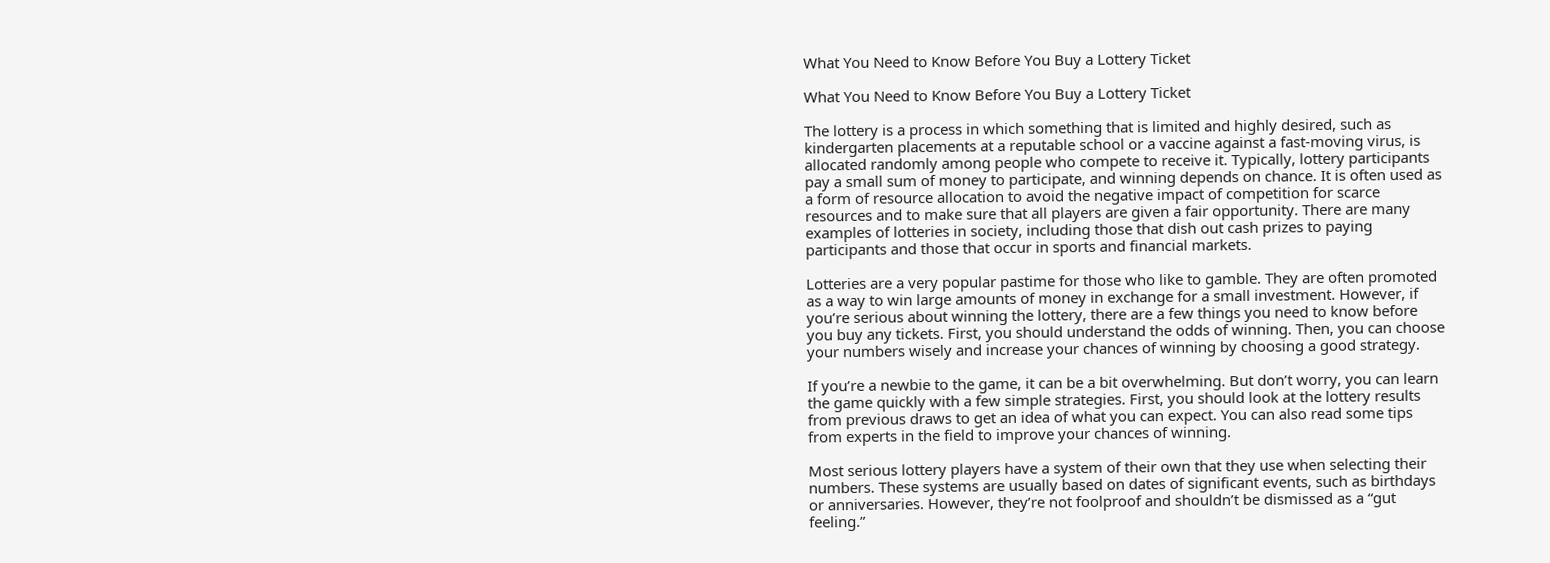What You Need to Know Before You Buy a Lottery Ticket

What You Need to Know Before You Buy a Lottery Ticket

The lottery is a process in which something that is limited and highly desired, such as kindergarten placements at a reputable school or a vaccine against a fast-moving virus, is allocated randomly among people who compete to receive it. Typically, lottery participants pay a small sum of money to participate, and winning depends on chance. It is often used as a form of resource allocation to avoid the negative impact of competition for scarce resources and to make sure that all players are given a fair opportunity. There are many examples of lotteries in society, including those that dish out cash prizes to paying participants and those that occur in sports and financial markets.

Lotteries are a very popular pastime for those who like to gamble. They are often promoted as a way to win large amounts of money in exchange for a small investment. However, if you’re serious about winning the lottery, there are a few things you need to know before you buy any tickets. First, you should understand the odds of winning. Then, you can choose your numbers wisely and increase your chances of winning by choosing a good strategy.

If you’re a newbie to the game, it can be a bit overwhelming. But don’t worry, you can learn the game quickly with a few simple strategies. First, you should look at the lottery results from previous draws to get an idea of what you can expect. You can also read some tips from experts in the field to improve your chances of winning.

Most serious lottery players have a system of their own that they use when selecting their numbers. These systems are usually based on dates of significant events, such as birthdays or anniversaries. However, they’re not foolproof and shouldn’t be dismissed as a “gut feeling.”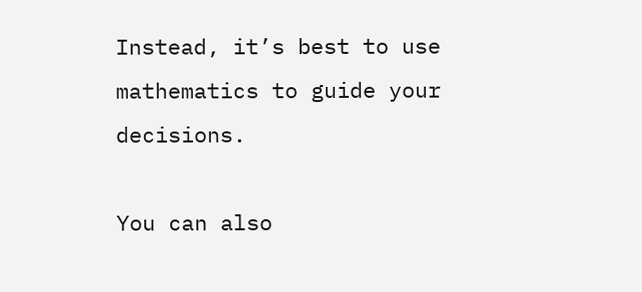Instead, it’s best to use mathematics to guide your decisions.

You can also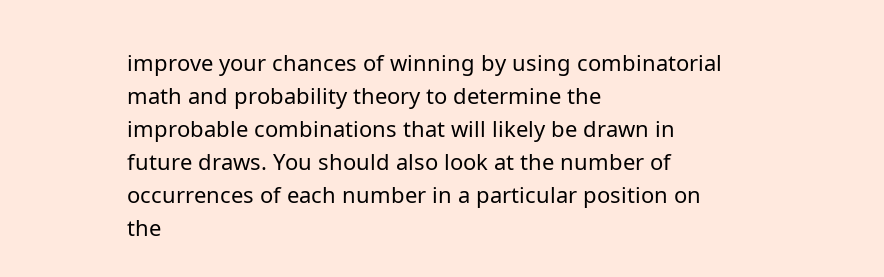improve your chances of winning by using combinatorial math and probability theory to determine the improbable combinations that will likely be drawn in future draws. You should also look at the number of occurrences of each number in a particular position on the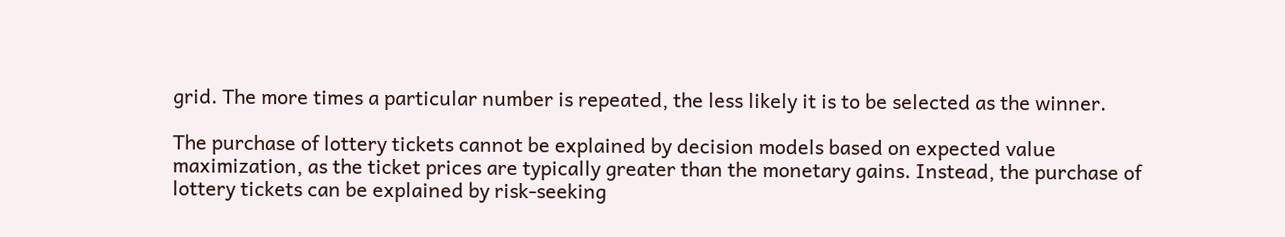grid. The more times a particular number is repeated, the less likely it is to be selected as the winner.

The purchase of lottery tickets cannot be explained by decision models based on expected value maximization, as the ticket prices are typically greater than the monetary gains. Instead, the purchase of lottery tickets can be explained by risk-seeking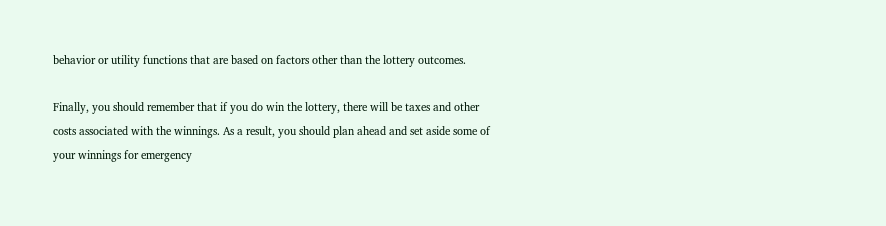behavior or utility functions that are based on factors other than the lottery outcomes.

Finally, you should remember that if you do win the lottery, there will be taxes and other costs associated with the winnings. As a result, you should plan ahead and set aside some of your winnings for emergency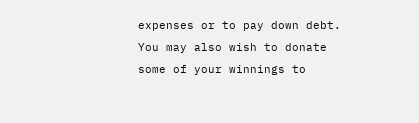expenses or to pay down debt. You may also wish to donate some of your winnings to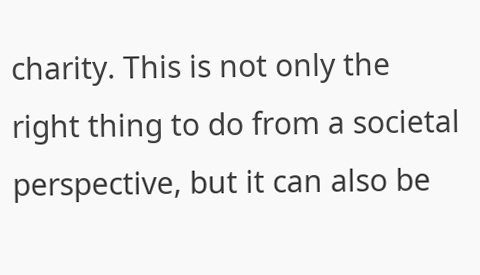charity. This is not only the right thing to do from a societal perspective, but it can also be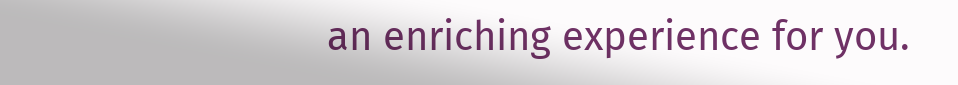an enriching experience for you.